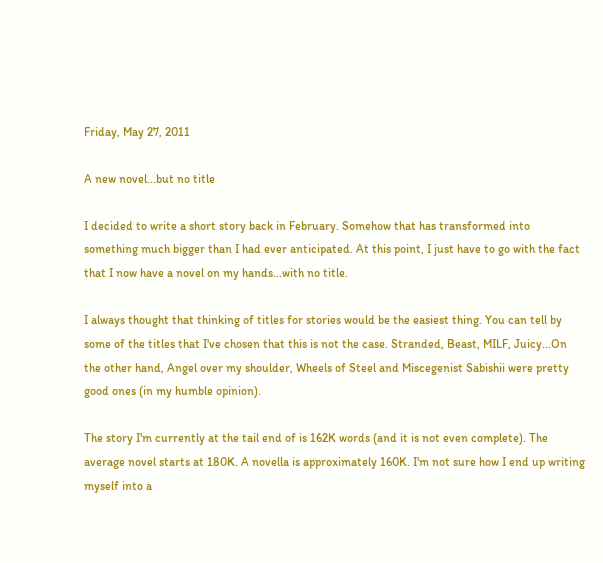Friday, May 27, 2011

A new novel...but no title

I decided to write a short story back in February. Somehow that has transformed into something much bigger than I had ever anticipated. At this point, I just have to go with the fact that I now have a novel on my hands...with no title.

I always thought that thinking of titles for stories would be the easiest thing. You can tell by some of the titles that I've chosen that this is not the case. Stranded, Beast, MILF, Juicy...On the other hand, Angel over my shoulder, Wheels of Steel and Miscegenist Sabishii were pretty good ones (in my humble opinion).

The story I'm currently at the tail end of is 162K words (and it is not even complete). The average novel starts at 180K. A novella is approximately 160K. I'm not sure how I end up writing myself into a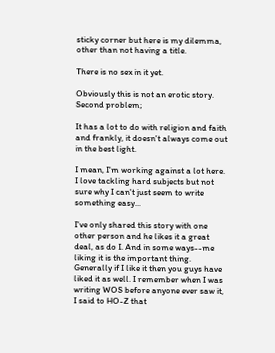sticky corner but here is my dilemma, other than not having a title.

There is no sex in it yet.

Obviously this is not an erotic story. Second problem;

It has a lot to do with religion and faith and frankly, it doesn't always come out in the best light.

I mean, I'm working against a lot here. I love tackling hard subjects but not sure why I can't just seem to write something easy...

I've only shared this story with one other person and he likes it a great deal, as do I. And in some ways--me liking it is the important thing. Generally if I like it then you guys have liked it as well. I remember when I was writing WOS before anyone ever saw it, I said to HO-Z that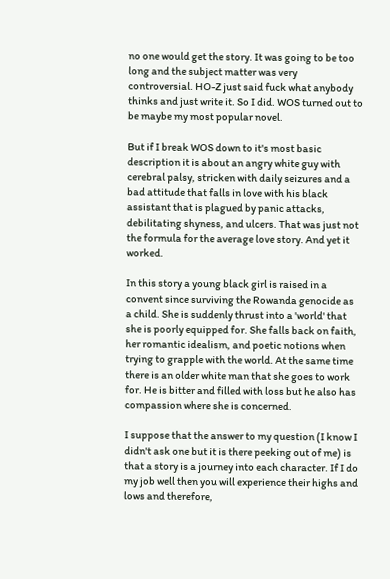no one would get the story. It was going to be too long and the subject matter was very controversial. HO-Z just said fuck what anybody thinks and just write it. So I did. WOS turned out to be maybe my most popular novel.

But if I break WOS down to it's most basic description it is about an angry white guy with cerebral palsy, stricken with daily seizures and a bad attitude that falls in love with his black assistant that is plagued by panic attacks, debilitating shyness, and ulcers. That was just not the formula for the average love story. And yet it worked.

In this story a young black girl is raised in a convent since surviving the Rowanda genocide as a child. She is suddenly thrust into a 'world' that she is poorly equipped for. She falls back on faith, her romantic idealism, and poetic notions when trying to grapple with the world. At the same time there is an older white man that she goes to work for. He is bitter and filled with loss but he also has compassion where she is concerned.

I suppose that the answer to my question (I know I didn't ask one but it is there peeking out of me) is that a story is a journey into each character. If I do my job well then you will experience their highs and lows and therefore,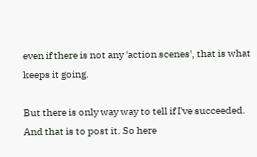even if there is not any 'action scenes', that is what keeps it going.

But there is only way way to tell if I've succeeded. And that is to post it. So here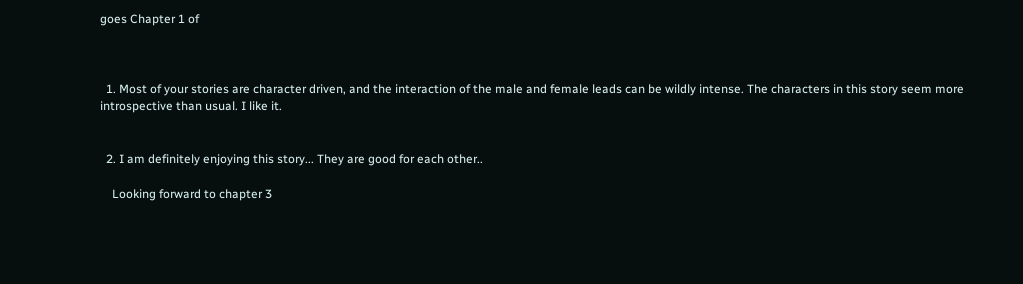goes Chapter 1 of



  1. Most of your stories are character driven, and the interaction of the male and female leads can be wildly intense. The characters in this story seem more introspective than usual. I like it.


  2. I am definitely enjoying this story... They are good for each other..

    Looking forward to chapter 3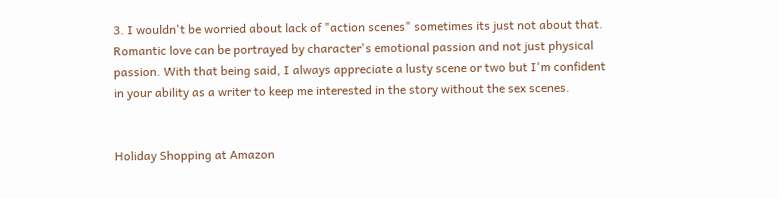3. I wouldn't be worried about lack of "action scenes" sometimes its just not about that. Romantic love can be portrayed by character's emotional passion and not just physical passion. With that being said, I always appreciate a lusty scene or two but I'm confident in your ability as a writer to keep me interested in the story without the sex scenes.


Holiday Shopping at Amazon